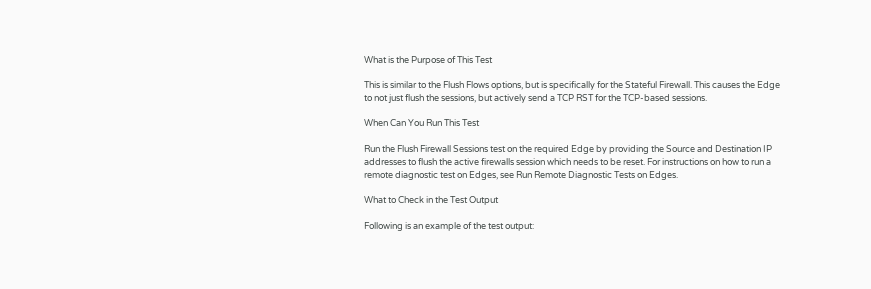What is the Purpose of This Test

This is similar to the Flush Flows options, but is specifically for the Stateful Firewall. This causes the Edge to not just flush the sessions, but actively send a TCP RST for the TCP-based sessions.

When Can You Run This Test

Run the Flush Firewall Sessions test on the required Edge by providing the Source and Destination IP addresses to flush the active firewalls session which needs to be reset. For instructions on how to run a remote diagnostic test on Edges, see Run Remote Diagnostic Tests on Edges.

What to Check in the Test Output

Following is an example of the test output: